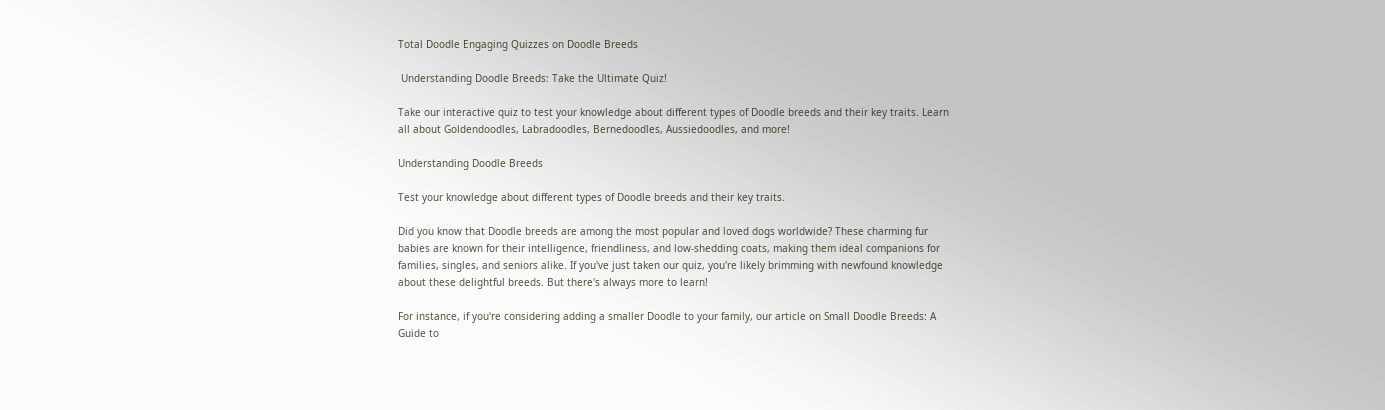Total Doodle Engaging Quizzes on Doodle Breeds

 Understanding Doodle Breeds: Take the Ultimate Quiz!

Take our interactive quiz to test your knowledge about different types of Doodle breeds and their key traits. Learn all about Goldendoodles, Labradoodles, Bernedoodles, Aussiedoodles, and more!

Understanding Doodle Breeds

Test your knowledge about different types of Doodle breeds and their key traits.

Did you know that Doodle breeds are among the most popular and loved dogs worldwide? These charming fur babies are known for their intelligence, friendliness, and low-shedding coats, making them ideal companions for families, singles, and seniors alike. If you've just taken our quiz, you're likely brimming with newfound knowledge about these delightful breeds. But there's always more to learn!

For instance, if you're considering adding a smaller Doodle to your family, our article on Small Doodle Breeds: A Guide to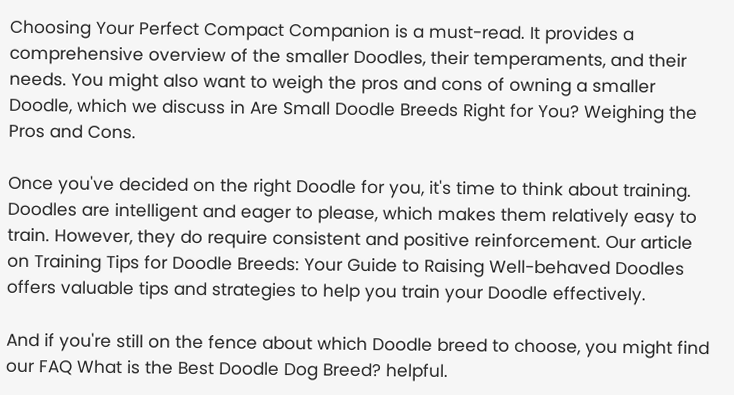Choosing Your Perfect Compact Companion is a must-read. It provides a comprehensive overview of the smaller Doodles, their temperaments, and their needs. You might also want to weigh the pros and cons of owning a smaller Doodle, which we discuss in Are Small Doodle Breeds Right for You? Weighing the Pros and Cons.

Once you've decided on the right Doodle for you, it's time to think about training. Doodles are intelligent and eager to please, which makes them relatively easy to train. However, they do require consistent and positive reinforcement. Our article on Training Tips for Doodle Breeds: Your Guide to Raising Well-behaved Doodles offers valuable tips and strategies to help you train your Doodle effectively.

And if you're still on the fence about which Doodle breed to choose, you might find our FAQ What is the Best Doodle Dog Breed? helpful.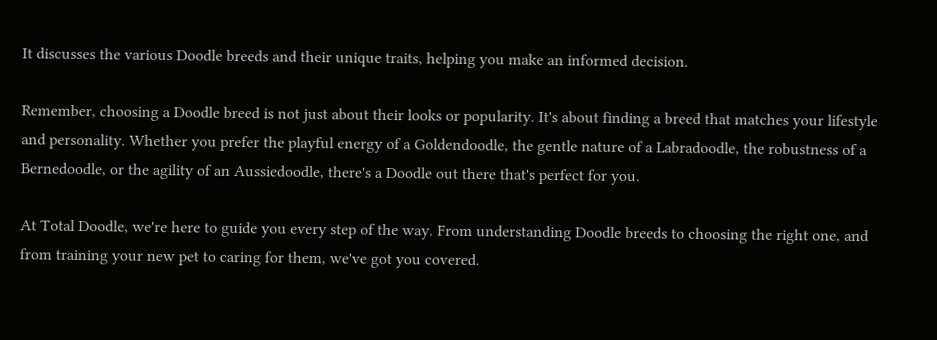It discusses the various Doodle breeds and their unique traits, helping you make an informed decision.

Remember, choosing a Doodle breed is not just about their looks or popularity. It's about finding a breed that matches your lifestyle and personality. Whether you prefer the playful energy of a Goldendoodle, the gentle nature of a Labradoodle, the robustness of a Bernedoodle, or the agility of an Aussiedoodle, there's a Doodle out there that's perfect for you.

At Total Doodle, we're here to guide you every step of the way. From understanding Doodle breeds to choosing the right one, and from training your new pet to caring for them, we've got you covered.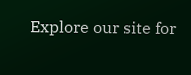Explore our site for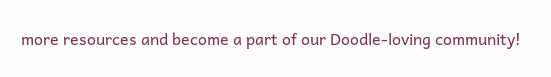more resources and become a part of our Doodle-loving community!